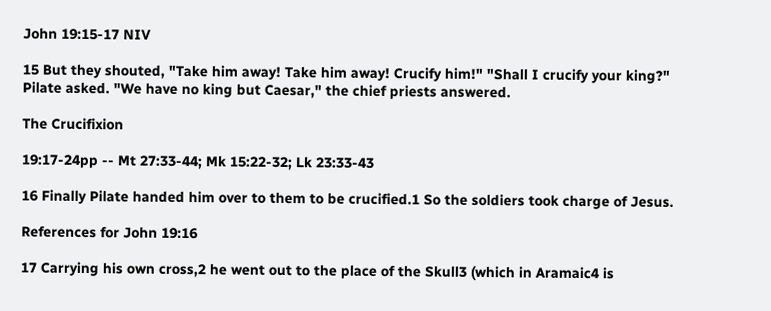John 19:15-17 NIV

15 But they shouted, "Take him away! Take him away! Crucify him!" "Shall I crucify your king?" Pilate asked. "We have no king but Caesar," the chief priests answered.

The Crucifixion

19:17-24pp -- Mt 27:33-44; Mk 15:22-32; Lk 23:33-43

16 Finally Pilate handed him over to them to be crucified.1 So the soldiers took charge of Jesus.

References for John 19:16

17 Carrying his own cross,2 he went out to the place of the Skull3 (which in Aramaic4 is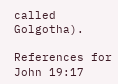called Golgotha).

References for John 19:17